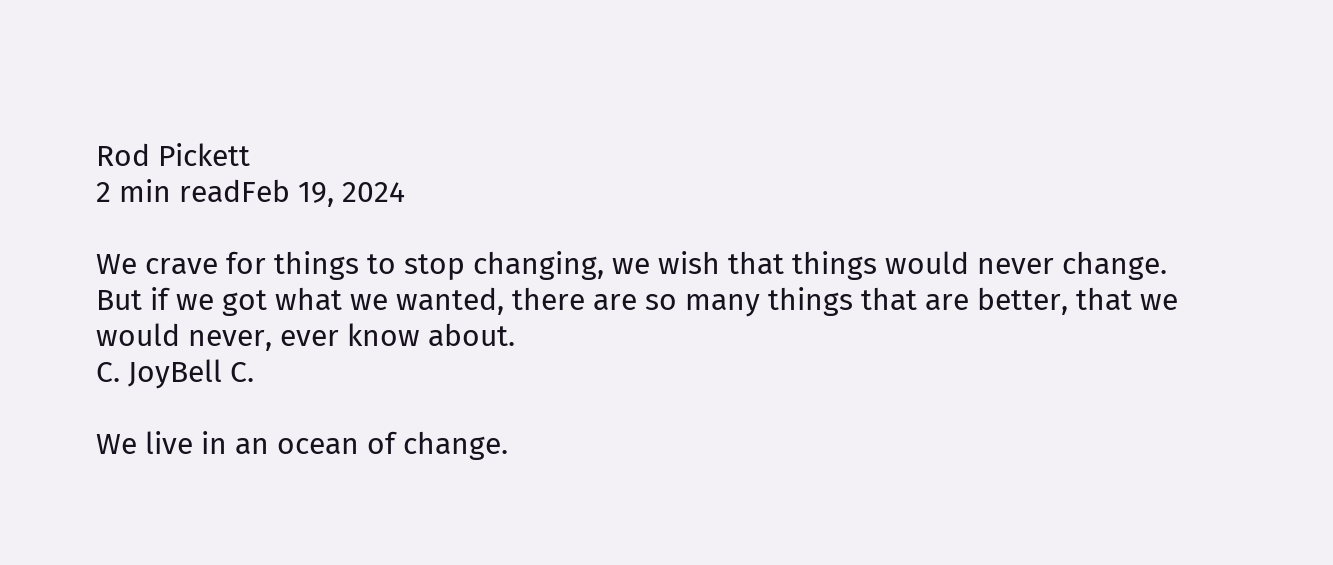Rod Pickett
2 min readFeb 19, 2024

We crave for things to stop changing, we wish that things would never change. But if we got what we wanted, there are so many things that are better, that we would never, ever know about.
C. JoyBell C.

We live in an ocean of change.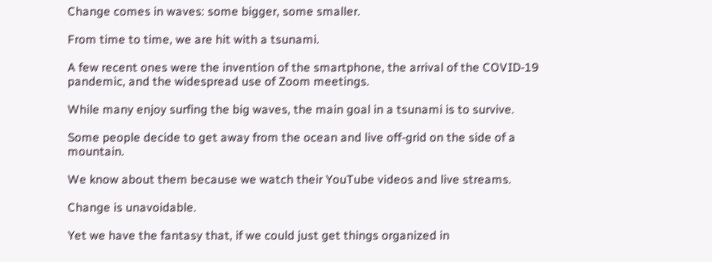Change comes in waves: some bigger, some smaller.

From time to time, we are hit with a tsunami.

A few recent ones were the invention of the smartphone, the arrival of the COVID-19 pandemic, and the widespread use of Zoom meetings.

While many enjoy surfing the big waves, the main goal in a tsunami is to survive.

Some people decide to get away from the ocean and live off-grid on the side of a mountain.

We know about them because we watch their YouTube videos and live streams.

Change is unavoidable.

Yet we have the fantasy that, if we could just get things organized in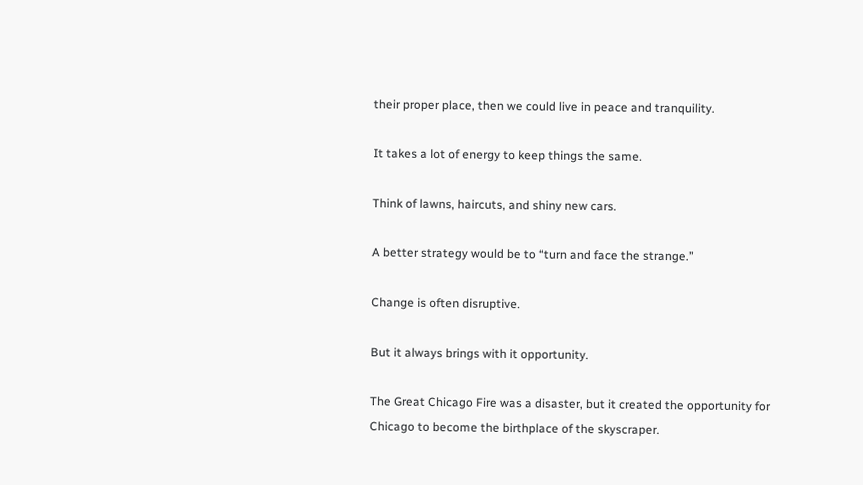their proper place, then we could live in peace and tranquility.

It takes a lot of energy to keep things the same.

Think of lawns, haircuts, and shiny new cars.

A better strategy would be to “turn and face the strange.”

Change is often disruptive.

But it always brings with it opportunity.

The Great Chicago Fire was a disaster, but it created the opportunity for Chicago to become the birthplace of the skyscraper.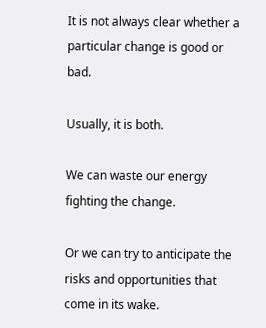It is not always clear whether a particular change is good or bad.

Usually, it is both.

We can waste our energy fighting the change.

Or we can try to anticipate the risks and opportunities that come in its wake.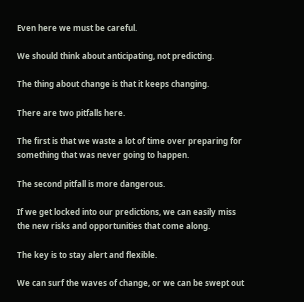Even here we must be careful.

We should think about anticipating, not predicting.

The thing about change is that it keeps changing.

There are two pitfalls here.

The first is that we waste a lot of time over preparing for something that was never going to happen.

The second pitfall is more dangerous.

If we get locked into our predictions, we can easily miss the new risks and opportunities that come along.

The key is to stay alert and flexible.

We can surf the waves of change, or we can be swept out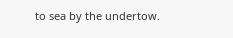to sea by the undertow.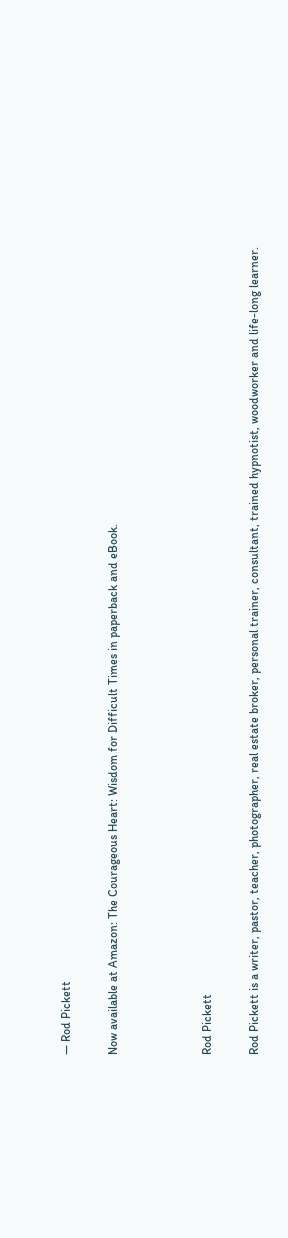— Rod Pickett

Now available at Amazon: The Courageous Heart: Wisdom for Difficult Times in paperback and eBook.



Rod Pickett

Rod Pickett is a writer, pastor, teacher, photographer, real estate broker, personal trainer, consultant, trained hypnotist, woodworker and life-long learner.